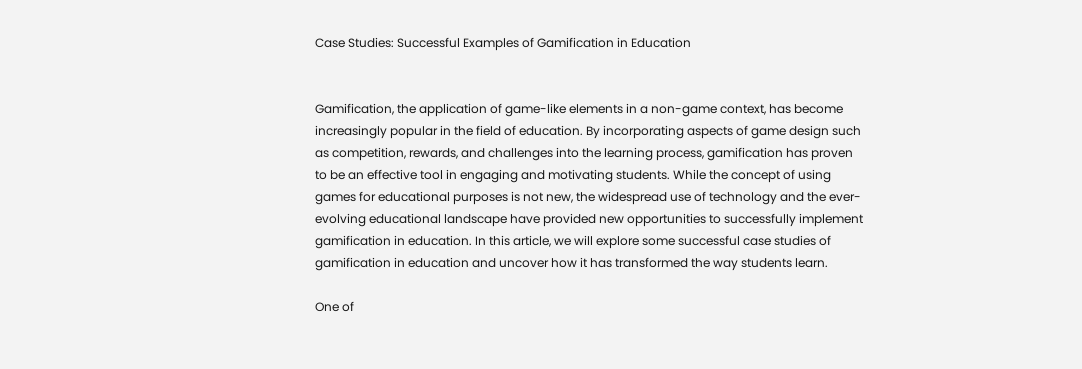Case Studies: Successful Examples of Gamification in Education


Gamification, the application of game-like elements in a non-game context, has become increasingly popular in the field of education. By incorporating aspects of game design such as competition, rewards, and challenges into the learning process, gamification has proven to be an effective tool in engaging and motivating students. While the concept of using games for educational purposes is not new, the widespread use of technology and the ever-evolving educational landscape have provided new opportunities to successfully implement gamification in education. In this article, we will explore some successful case studies of gamification in education and uncover how it has transformed the way students learn.

One of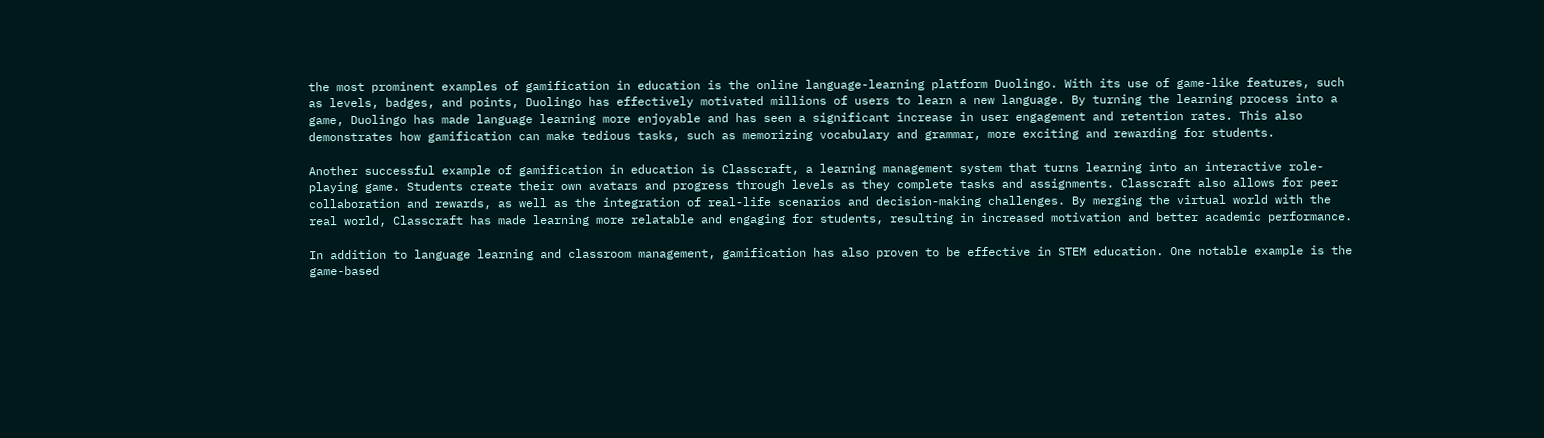the most prominent examples of gamification in education is the online language-learning platform Duolingo. With its use of game-like features, such as levels, badges, and points, Duolingo has effectively motivated millions of users to learn a new language. By turning the learning process into a game, Duolingo has made language learning more enjoyable and has seen a significant increase in user engagement and retention rates. This also demonstrates how gamification can make tedious tasks, such as memorizing vocabulary and grammar, more exciting and rewarding for students.

Another successful example of gamification in education is Classcraft, a learning management system that turns learning into an interactive role-playing game. Students create their own avatars and progress through levels as they complete tasks and assignments. Classcraft also allows for peer collaboration and rewards, as well as the integration of real-life scenarios and decision-making challenges. By merging the virtual world with the real world, Classcraft has made learning more relatable and engaging for students, resulting in increased motivation and better academic performance.

In addition to language learning and classroom management, gamification has also proven to be effective in STEM education. One notable example is the game-based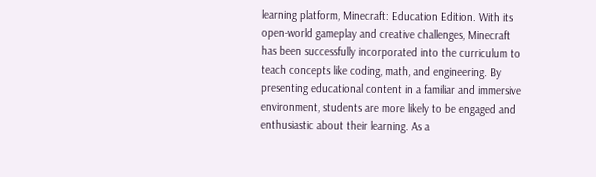learning platform, Minecraft: Education Edition. With its open-world gameplay and creative challenges, Minecraft has been successfully incorporated into the curriculum to teach concepts like coding, math, and engineering. By presenting educational content in a familiar and immersive environment, students are more likely to be engaged and enthusiastic about their learning. As a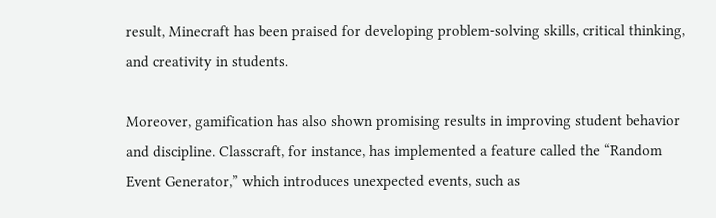result, Minecraft has been praised for developing problem-solving skills, critical thinking, and creativity in students.

Moreover, gamification has also shown promising results in improving student behavior and discipline. Classcraft, for instance, has implemented a feature called the “Random Event Generator,” which introduces unexpected events, such as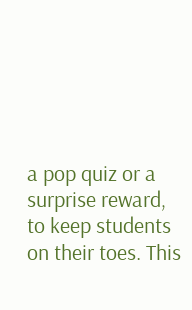a pop quiz or a surprise reward, to keep students on their toes. This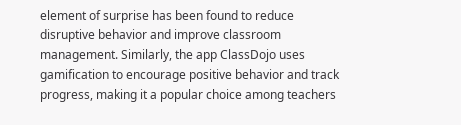element of surprise has been found to reduce disruptive behavior and improve classroom management. Similarly, the app ClassDojo uses gamification to encourage positive behavior and track progress, making it a popular choice among teachers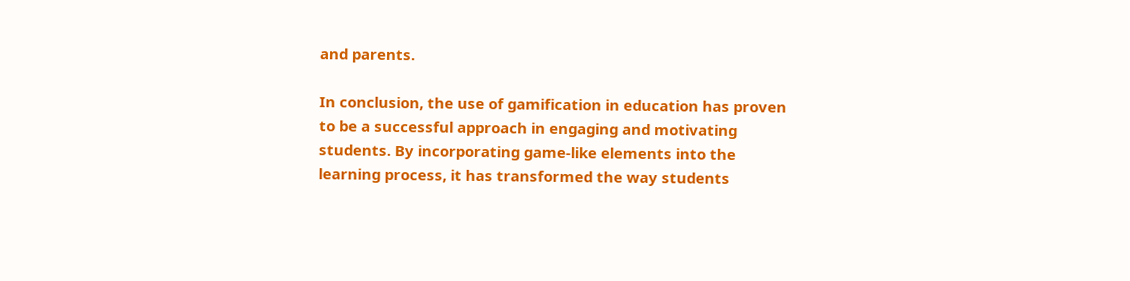and parents.

In conclusion, the use of gamification in education has proven to be a successful approach in engaging and motivating students. By incorporating game-like elements into the learning process, it has transformed the way students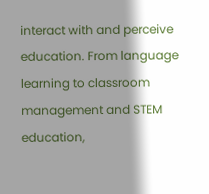interact with and perceive education. From language learning to classroom management and STEM education,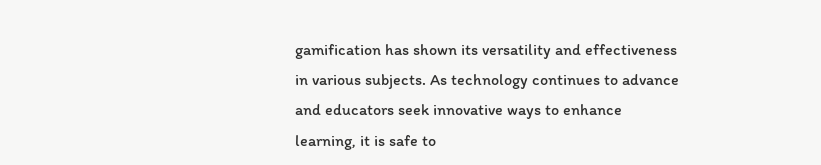gamification has shown its versatility and effectiveness in various subjects. As technology continues to advance and educators seek innovative ways to enhance learning, it is safe to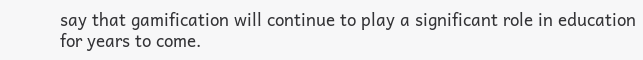say that gamification will continue to play a significant role in education for years to come.